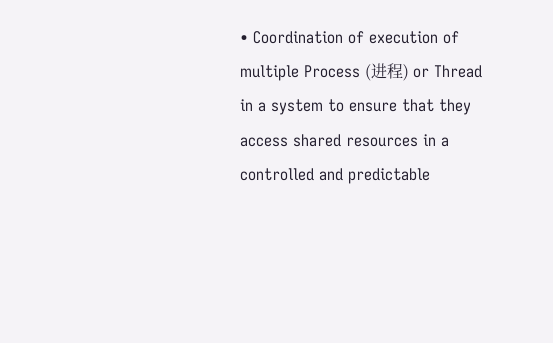• Coordination of execution of multiple Process (进程) or Thread in a system to ensure that they access shared resources in a controlled and predictable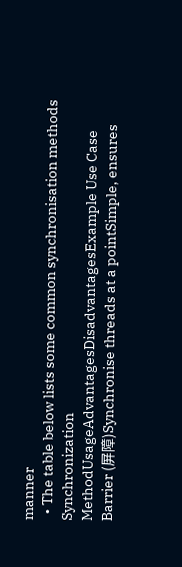manner
  • The table below lists some common synchronisation methods
Synchronization MethodUsageAdvantagesDisadvantagesExample Use Case
Barrier (屏障)Synchronise threads at a pointSimple, ensures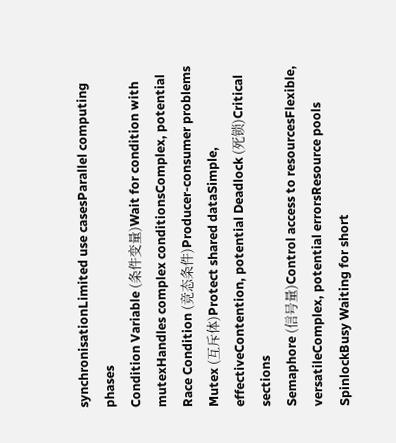synchronisationLimited use casesParallel computing phases
Condition Variable (条件变量)Wait for condition with mutexHandles complex conditionsComplex, potential Race Condition (竞态条件)Producer-consumer problems
Mutex (互斥体)Protect shared dataSimple, effectiveContention, potential Deadlock (死锁)Critical sections
Semaphore (信号量)Control access to resourcesFlexible, versatileComplex, potential errorsResource pools
SpinlockBusy Waiting for short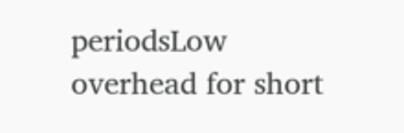periodsLow overhead for short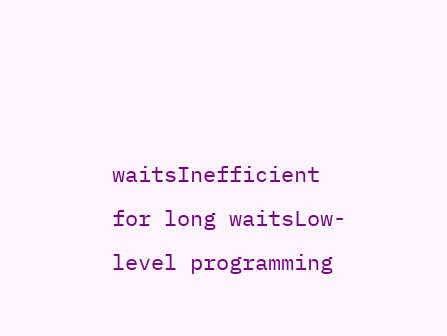waitsInefficient for long waitsLow-level programming